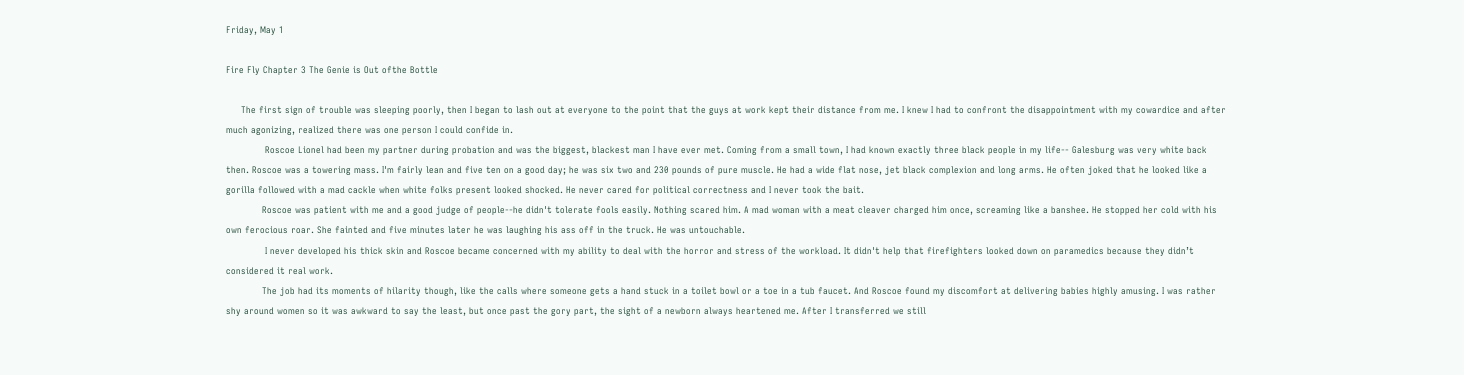Friday, May 1

Fire Fly Chapter 3 The Genie is Out ofthe Bottle

     The first sign of trouble was sleeping poorly, then I began to lash out at everyone to the point that the guys at work kept their distance from me. I knew I had to confront the disappointment with my cowardice and after much agonizing, realized there was one person I could confide in.
             Roscoe Lionel had been my partner during probation and was the biggest, blackest man I have ever met. Coming from a small town, I had known exactly three black people in my life-- Galesburg was very white back then. Roscoe was a towering mass. I'm fairly lean and five ten on a good day; he was six two and 230 pounds of pure muscle. He had a wide flat nose, jet black complexion and long arms. He often joked that he looked like a gorilla followed with a mad cackle when white folks present looked shocked. He never cared for political correctness and I never took the bait.
            Roscoe was patient with me and a good judge of people--he didn't tolerate fools easily. Nothing scared him. A mad woman with a meat cleaver charged him once, screaming like a banshee. He stopped her cold with his own ferocious roar. She fainted and five minutes later he was laughing his ass off in the truck. He was untouchable.
             I never developed his thick skin and Roscoe became concerned with my ability to deal with the horror and stress of the workload. It didn't help that firefighters looked down on paramedics because they didn’t considered it real work.
            The job had its moments of hilarity though, like the calls where someone gets a hand stuck in a toilet bowl or a toe in a tub faucet. And Roscoe found my discomfort at delivering babies highly amusing. I was rather shy around women so it was awkward to say the least, but once past the gory part, the sight of a newborn always heartened me. After I transferred we still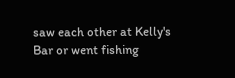saw each other at Kelly's Bar or went fishing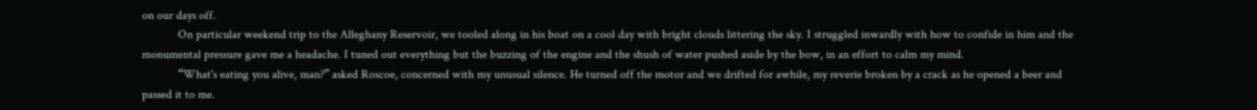on our days off.
            On particular weekend trip to the Alleghany Reservoir, we tooled along in his boat on a cool day with bright clouds littering the sky. I struggled inwardly with how to confide in him and the monumental pressure gave me a headache. I tuned out everything but the buzzing of the engine and the shush of water pushed aside by the bow, in an effort to calm my mind.
            “What's eating you alive, man?” asked Roscoe, concerned with my unusual silence. He turned off the motor and we drifted for awhile, my reverie broken by a crack as he opened a beer and passed it to me.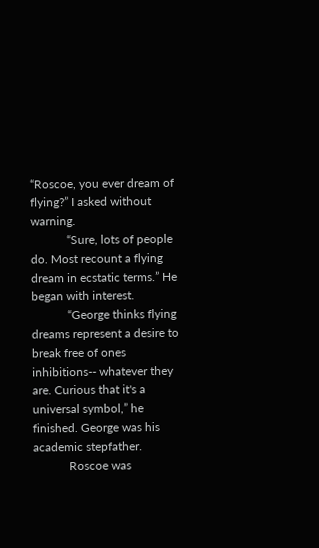“Roscoe, you ever dream of flying?” I asked without warning.
            “Sure, lots of people do. Most recount a flying dream in ecstatic terms.” He began with interest.
            “George thinks flying dreams represent a desire to break free of ones inhibitions-- whatever they are. Curious that it's a universal symbol,” he finished. George was his academic stepfather.
            Roscoe was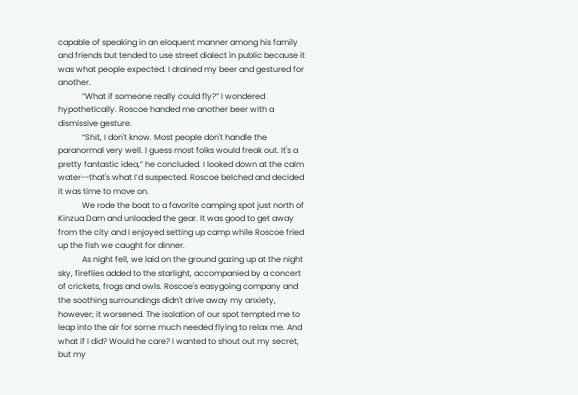capable of speaking in an eloquent manner among his family and friends but tended to use street dialect in public because it was what people expected. I drained my beer and gestured for another.
            “What if someone really could fly?” I wondered hypothetically. Roscoe handed me another beer with a dismissive gesture.
            “Shit, I don't know. Most people don't handle the paranormal very well. I guess most folks would freak out. It's a pretty fantastic idea,” he concluded. I looked down at the calm water--that's what I’d suspected. Roscoe belched and decided it was time to move on.
            We rode the boat to a favorite camping spot just north of Kinzua Dam and unloaded the gear. It was good to get away from the city and I enjoyed setting up camp while Roscoe fried up the fish we caught for dinner.
            As night fell, we laid on the ground gazing up at the night sky, fireflies added to the starlight, accompanied by a concert of crickets, frogs and owls. Roscoe's easygoing company and the soothing surroundings didn't drive away my anxiety, however; it worsened. The isolation of our spot tempted me to leap into the air for some much needed flying to relax me. And what if I did? Would he care? I wanted to shout out my secret, but my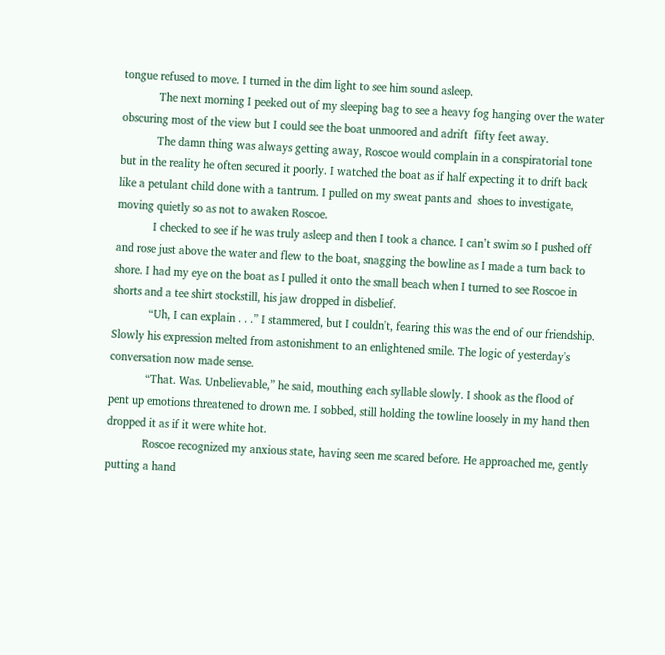tongue refused to move. I turned in the dim light to see him sound asleep.
            The next morning I peeked out of my sleeping bag to see a heavy fog hanging over the water obscuring most of the view but I could see the boat unmoored and adrift  fifty feet away.
            The damn thing was always getting away, Roscoe would complain in a conspiratorial tone but in the reality he often secured it poorly. I watched the boat as if half expecting it to drift back like a petulant child done with a tantrum. I pulled on my sweat pants and  shoes to investigate, moving quietly so as not to awaken Roscoe.
            I checked to see if he was truly asleep and then I took a chance. I can’t swim so I pushed off and rose just above the water and flew to the boat, snagging the bowline as I made a turn back to shore. I had my eye on the boat as I pulled it onto the small beach when I turned to see Roscoe in shorts and a tee shirt stockstill, his jaw dropped in disbelief.
            “Uh, I can explain . . .” I stammered, but I couldn't, fearing this was the end of our friendship. Slowly his expression melted from astonishment to an enlightened smile. The logic of yesterday's conversation now made sense.
            “That. Was. Unbelievable,” he said, mouthing each syllable slowly. I shook as the flood of pent up emotions threatened to drown me. I sobbed, still holding the towline loosely in my hand then dropped it as if it were white hot.
            Roscoe recognized my anxious state, having seen me scared before. He approached me, gently putting a hand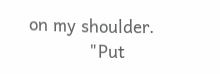on my shoulder.
            "Put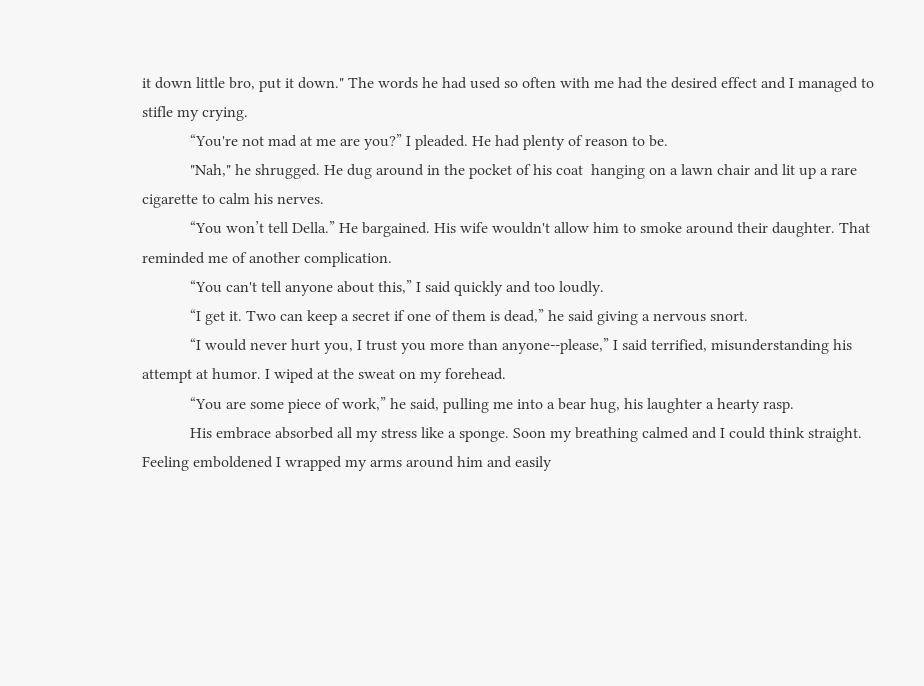it down little bro, put it down." The words he had used so often with me had the desired effect and I managed to stifle my crying.
            “You're not mad at me are you?” I pleaded. He had plenty of reason to be.
            "Nah," he shrugged. He dug around in the pocket of his coat  hanging on a lawn chair and lit up a rare cigarette to calm his nerves.
            “You won’t tell Della.” He bargained. His wife wouldn't allow him to smoke around their daughter. That reminded me of another complication.
            “You can't tell anyone about this,” I said quickly and too loudly.
            “I get it. Two can keep a secret if one of them is dead,” he said giving a nervous snort.
            “I would never hurt you, I trust you more than anyone--please,” I said terrified, misunderstanding his attempt at humor. I wiped at the sweat on my forehead.
            “You are some piece of work,” he said, pulling me into a bear hug, his laughter a hearty rasp.
            His embrace absorbed all my stress like a sponge. Soon my breathing calmed and I could think straight. Feeling emboldened I wrapped my arms around him and easily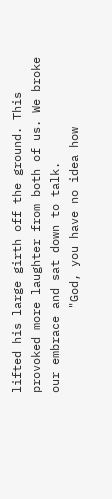lifted his large girth off the ground. This provoked more laughter from both of us. We broke our embrace and sat down to talk.
            "God, you have no idea how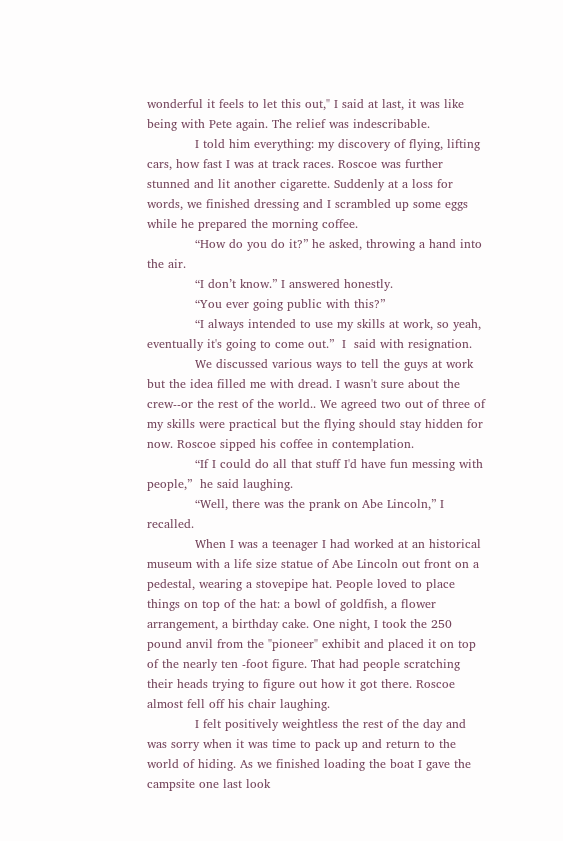wonderful it feels to let this out," I said at last, it was like being with Pete again. The relief was indescribable.
            I told him everything: my discovery of flying, lifting cars, how fast I was at track races. Roscoe was further stunned and lit another cigarette. Suddenly at a loss for words, we finished dressing and I scrambled up some eggs while he prepared the morning coffee.
            “How do you do it?” he asked, throwing a hand into the air.
            “I don’t know.” I answered honestly.
            “You ever going public with this?”
            “I always intended to use my skills at work, so yeah, eventually it's going to come out.”  I  said with resignation.
            We discussed various ways to tell the guys at work but the idea filled me with dread. I wasn't sure about the crew--or the rest of the world.. We agreed two out of three of my skills were practical but the flying should stay hidden for now. Roscoe sipped his coffee in contemplation.
            “If I could do all that stuff I'd have fun messing with people,”  he said laughing.
            “Well, there was the prank on Abe Lincoln,” I recalled.
            When I was a teenager I had worked at an historical museum with a life size statue of Abe Lincoln out front on a pedestal, wearing a stovepipe hat. People loved to place things on top of the hat: a bowl of goldfish, a flower arrangement, a birthday cake. One night, I took the 250 pound anvil from the "pioneer" exhibit and placed it on top of the nearly ten -foot figure. That had people scratching their heads trying to figure out how it got there. Roscoe almost fell off his chair laughing.
            I felt positively weightless the rest of the day and was sorry when it was time to pack up and return to the world of hiding. As we finished loading the boat I gave the campsite one last look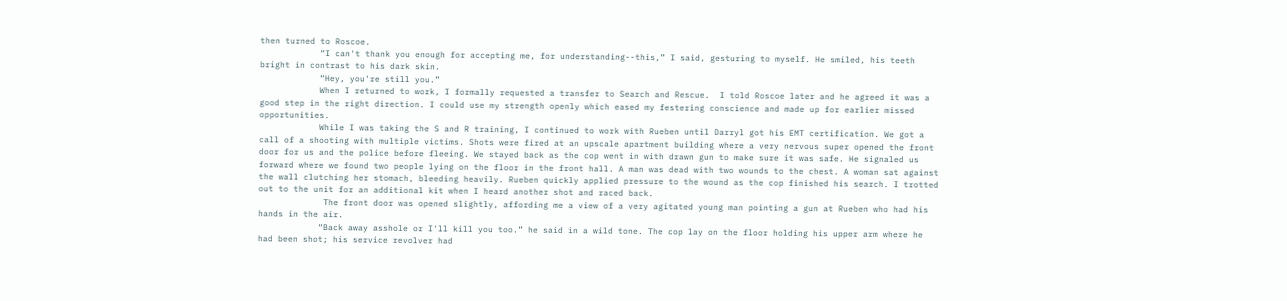then turned to Roscoe.
            “I can't thank you enough for accepting me, for understanding--this,” I said, gesturing to myself. He smiled, his teeth bright in contrast to his dark skin.
            “Hey, you're still you.”
            When I returned to work, I formally requested a transfer to Search and Rescue.  I told Roscoe later and he agreed it was a good step in the right direction. I could use my strength openly which eased my festering conscience and made up for earlier missed opportunities.
            While I was taking the S and R training, I continued to work with Rueben until Darryl got his EMT certification. We got a call of a shooting with multiple victims. Shots were fired at an upscale apartment building where a very nervous super opened the front door for us and the police before fleeing. We stayed back as the cop went in with drawn gun to make sure it was safe. He signaled us forward where we found two people lying on the floor in the front hall. A man was dead with two wounds to the chest. A woman sat against the wall clutching her stomach, bleeding heavily. Rueben quickly applied pressure to the wound as the cop finished his search. I trotted out to the unit for an additional kit when I heard another shot and raced back.
             The front door was opened slightly, affording me a view of a very agitated young man pointing a gun at Rueben who had his hands in the air.
            “Back away asshole or I'll kill you too.” he said in a wild tone. The cop lay on the floor holding his upper arm where he had been shot; his service revolver had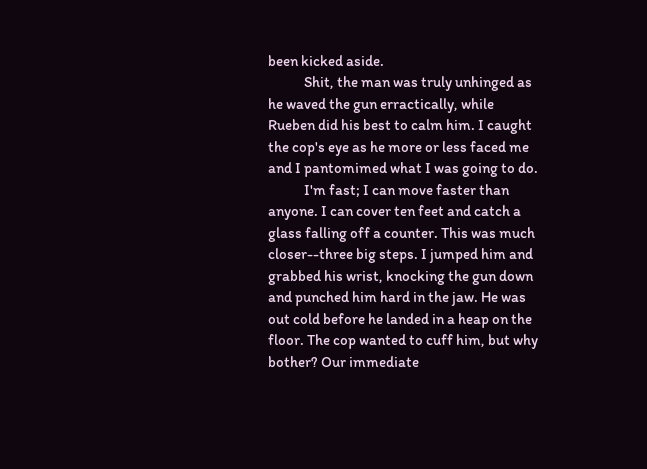been kicked aside.
            Shit, the man was truly unhinged as he waved the gun erractically, while Rueben did his best to calm him. I caught the cop's eye as he more or less faced me and I pantomimed what I was going to do.
            I'm fast; I can move faster than anyone. I can cover ten feet and catch a glass falling off a counter. This was much closer--three big steps. I jumped him and grabbed his wrist, knocking the gun down and punched him hard in the jaw. He was out cold before he landed in a heap on the floor. The cop wanted to cuff him, but why bother? Our immediate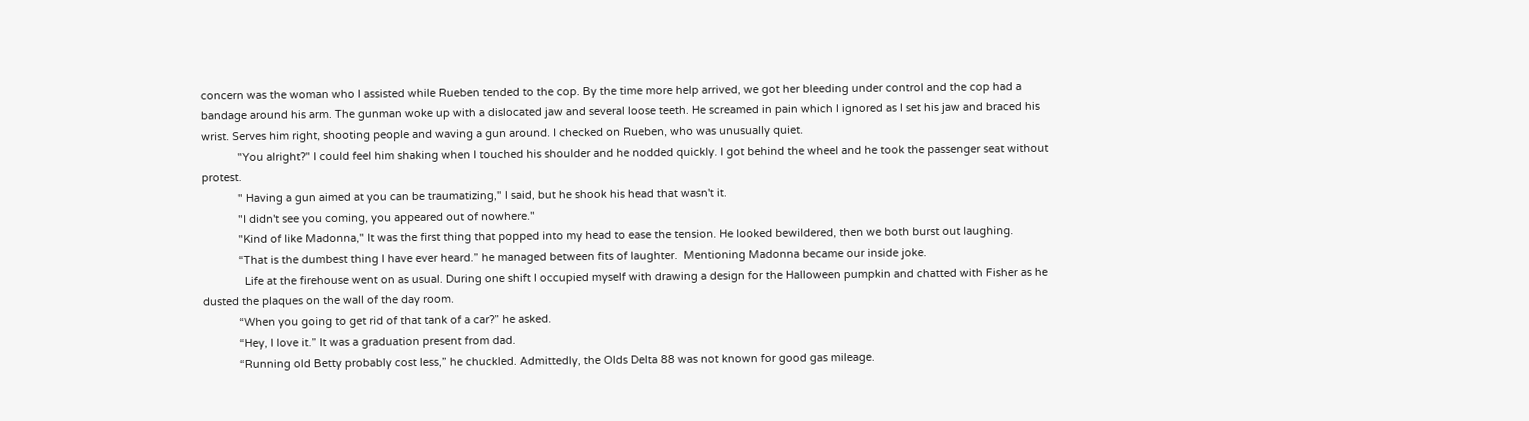concern was the woman who I assisted while Rueben tended to the cop. By the time more help arrived, we got her bleeding under control and the cop had a bandage around his arm. The gunman woke up with a dislocated jaw and several loose teeth. He screamed in pain which I ignored as I set his jaw and braced his wrist. Serves him right, shooting people and waving a gun around. I checked on Rueben, who was unusually quiet.
            "You alright?" I could feel him shaking when I touched his shoulder and he nodded quickly. I got behind the wheel and he took the passenger seat without protest.
            " Having a gun aimed at you can be traumatizing," I said, but he shook his head that wasn't it.
            "I didn't see you coming, you appeared out of nowhere."
            "Kind of like Madonna," It was the first thing that popped into my head to ease the tension. He looked bewildered, then we both burst out laughing.
            “That is the dumbest thing I have ever heard.” he managed between fits of laughter.  Mentioning Madonna became our inside joke.
              Life at the firehouse went on as usual. During one shift I occupied myself with drawing a design for the Halloween pumpkin and chatted with Fisher as he dusted the plaques on the wall of the day room.
            “When you going to get rid of that tank of a car?” he asked.
            “Hey, I love it.” It was a graduation present from dad.
            “Running old Betty probably cost less,” he chuckled. Admittedly, the Olds Delta 88 was not known for good gas mileage.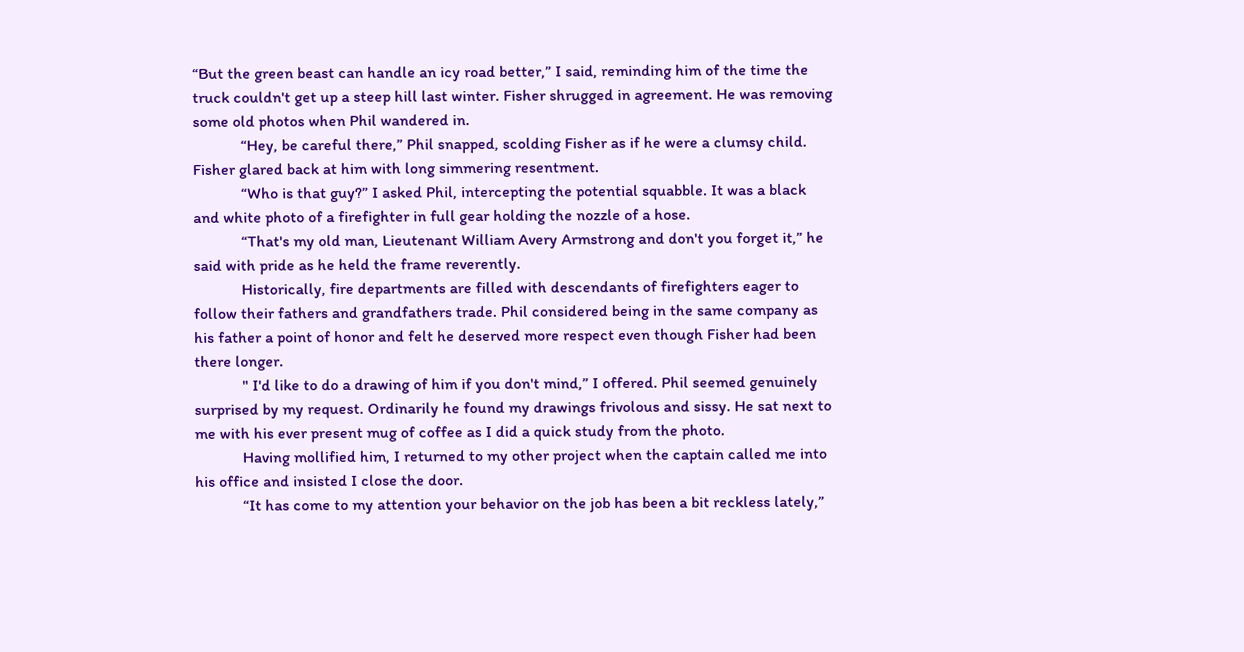“But the green beast can handle an icy road better,” I said, reminding him of the time the truck couldn't get up a steep hill last winter. Fisher shrugged in agreement. He was removing some old photos when Phil wandered in.
            “Hey, be careful there,” Phil snapped, scolding Fisher as if he were a clumsy child. Fisher glared back at him with long simmering resentment.
            “Who is that guy?” I asked Phil, intercepting the potential squabble. It was a black and white photo of a firefighter in full gear holding the nozzle of a hose.
            “That's my old man, Lieutenant William Avery Armstrong and don't you forget it,” he said with pride as he held the frame reverently.
            Historically, fire departments are filled with descendants of firefighters eager to follow their fathers and grandfathers trade. Phil considered being in the same company as his father a point of honor and felt he deserved more respect even though Fisher had been there longer.
            " I'd like to do a drawing of him if you don't mind,” I offered. Phil seemed genuinely surprised by my request. Ordinarily he found my drawings frivolous and sissy. He sat next to me with his ever present mug of coffee as I did a quick study from the photo.
            Having mollified him, I returned to my other project when the captain called me into his office and insisted I close the door.
            “It has come to my attention your behavior on the job has been a bit reckless lately,”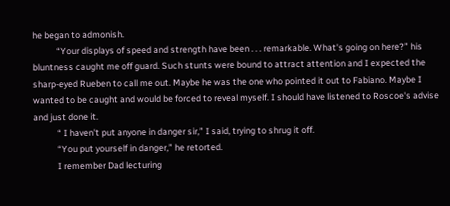he began to admonish.
            “Your displays of speed and strength have been . . . remarkable. What's going on here?” his bluntness caught me off guard. Such stunts were bound to attract attention and I expected the sharp-eyed Rueben to call me out. Maybe he was the one who pointed it out to Fabiano. Maybe I wanted to be caught and would be forced to reveal myself. I should have listened to Roscoe's advise and just done it.
            “ I haven't put anyone in danger sir,” I said, trying to shrug it off.
            “You put yourself in danger,” he retorted.
            I remember Dad lecturing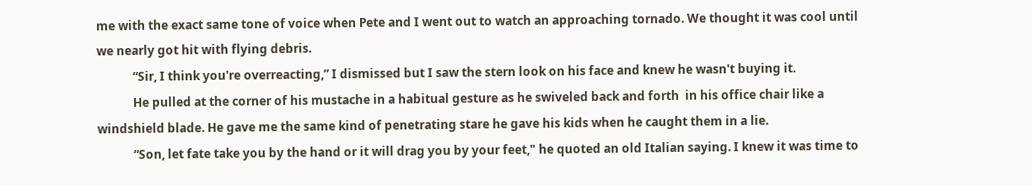me with the exact same tone of voice when Pete and I went out to watch an approaching tornado. We thought it was cool until we nearly got hit with flying debris.
            “Sir, I think you're overreacting,” I dismissed but I saw the stern look on his face and knew he wasn't buying it.
            He pulled at the corner of his mustache in a habitual gesture as he swiveled back and forth  in his office chair like a windshield blade. He gave me the same kind of penetrating stare he gave his kids when he caught them in a lie.
            “Son, let fate take you by the hand or it will drag you by your feet," he quoted an old Italian saying. I knew it was time to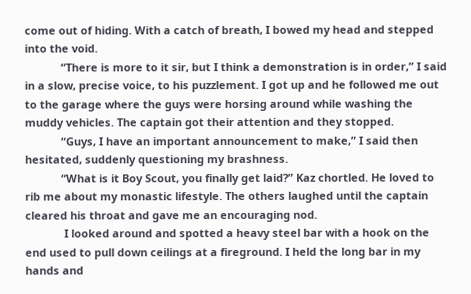come out of hiding. With a catch of breath, I bowed my head and stepped into the void.
            “There is more to it sir, but I think a demonstration is in order,” I said in a slow, precise voice, to his puzzlement. I got up and he followed me out to the garage where the guys were horsing around while washing the muddy vehicles. The captain got their attention and they stopped.
            “Guys, I have an important announcement to make,” I said then hesitated, suddenly questioning my brashness.
            “What is it Boy Scout, you finally get laid?” Kaz chortled. He loved to rib me about my monastic lifestyle. The others laughed until the captain cleared his throat and gave me an encouraging nod.
             I looked around and spotted a heavy steel bar with a hook on the end used to pull down ceilings at a fireground. I held the long bar in my hands and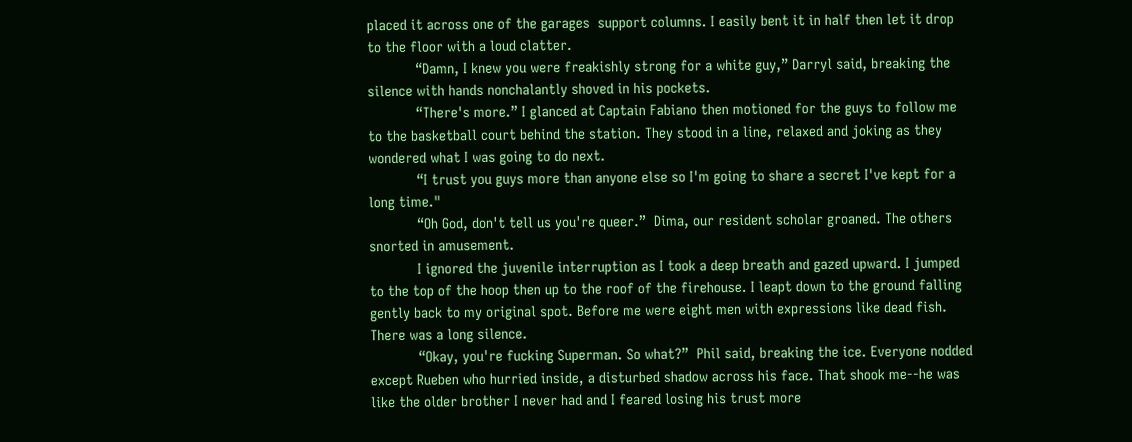placed it across one of the garages  support columns. I easily bent it in half then let it drop to the floor with a loud clatter.
            “Damn, I knew you were freakishly strong for a white guy,” Darryl said, breaking the silence with hands nonchalantly shoved in his pockets.
            “There's more.” I glanced at Captain Fabiano then motioned for the guys to follow me to the basketball court behind the station. They stood in a line, relaxed and joking as they wondered what I was going to do next.
            “I trust you guys more than anyone else so I'm going to share a secret I've kept for a long time."
            “Oh God, don't tell us you're queer.”  Dima, our resident scholar groaned. The others snorted in amusement.
            I ignored the juvenile interruption as I took a deep breath and gazed upward. I jumped to the top of the hoop then up to the roof of the firehouse. I leapt down to the ground falling gently back to my original spot. Before me were eight men with expressions like dead fish. There was a long silence.
            “Okay, you're fucking Superman. So what?”  Phil said, breaking the ice. Everyone nodded except Rueben who hurried inside, a disturbed shadow across his face. That shook me--he was like the older brother I never had and I feared losing his trust more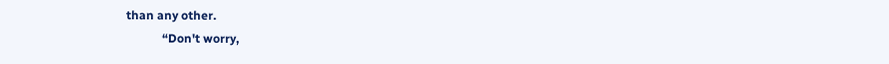than any other.
            “Don't worry,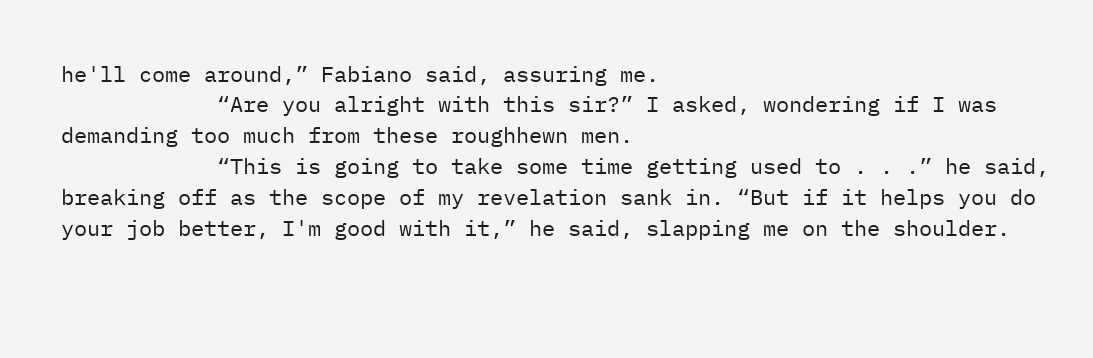he'll come around,” Fabiano said, assuring me.
            “Are you alright with this sir?” I asked, wondering if I was demanding too much from these roughhewn men.
            “This is going to take some time getting used to . . .” he said, breaking off as the scope of my revelation sank in. “But if it helps you do your job better, I'm good with it,” he said, slapping me on the shoulder.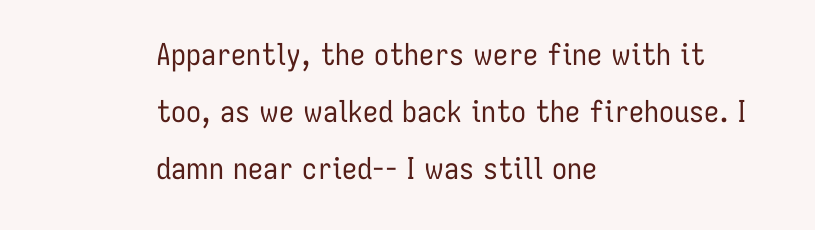Apparently, the others were fine with it too, as we walked back into the firehouse. I damn near cried-- I was still one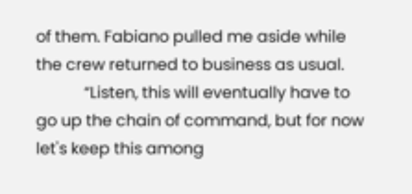of them. Fabiano pulled me aside while the crew returned to business as usual.
            “Listen, this will eventually have to go up the chain of command, but for now let's keep this among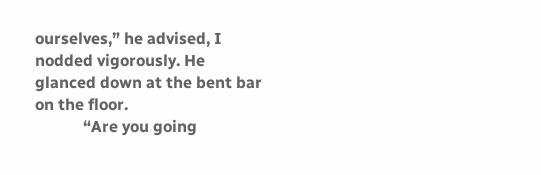ourselves,” he advised, I nodded vigorously. He glanced down at the bent bar on the floor.
            “Are you going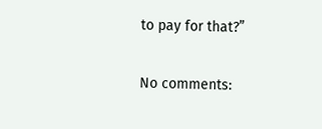to pay for that?”

No comments: